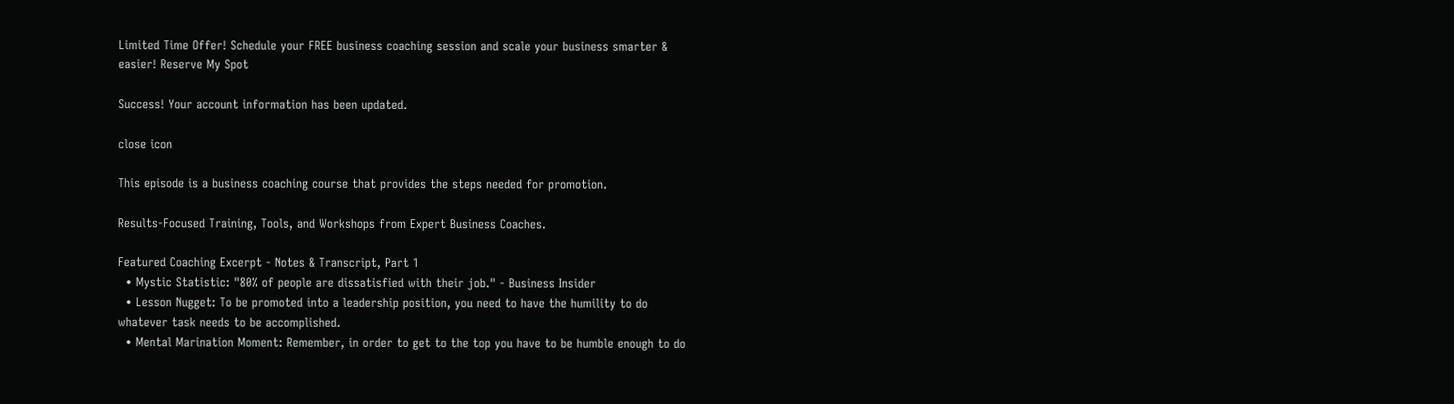Limited Time Offer! Schedule your FREE business coaching session and scale your business smarter & easier! Reserve My Spot

Success! Your account information has been updated.

close icon

This episode is a business coaching course that provides the steps needed for promotion.

Results-Focused Training, Tools, and Workshops from Expert Business Coaches.

Featured Coaching Excerpt - Notes & Transcript, Part 1
  • Mystic Statistic: "80% of people are dissatisfied with their job." - Business Insider
  • Lesson Nugget: To be promoted into a leadership position, you need to have the humility to do whatever task needs to be accomplished.
  • Mental Marination Moment: Remember, in order to get to the top you have to be humble enough to do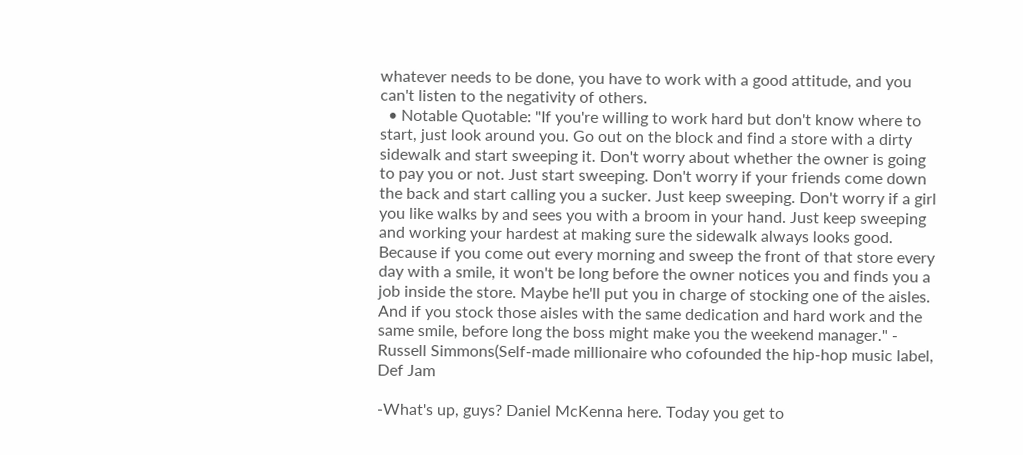whatever needs to be done, you have to work with a good attitude, and you can't listen to the negativity of others.
  • Notable Quotable: "If you're willing to work hard but don't know where to start, just look around you. Go out on the block and find a store with a dirty sidewalk and start sweeping it. Don't worry about whether the owner is going to pay you or not. Just start sweeping. Don't worry if your friends come down the back and start calling you a sucker. Just keep sweeping. Don't worry if a girl you like walks by and sees you with a broom in your hand. Just keep sweeping and working your hardest at making sure the sidewalk always looks good. Because if you come out every morning and sweep the front of that store every day with a smile, it won't be long before the owner notices you and finds you a job inside the store. Maybe he'll put you in charge of stocking one of the aisles. And if you stock those aisles with the same dedication and hard work and the same smile, before long the boss might make you the weekend manager." - Russell Simmons(Self-made millionaire who cofounded the hip-hop music label, Def Jam

-What's up, guys? Daniel McKenna here. Today you get to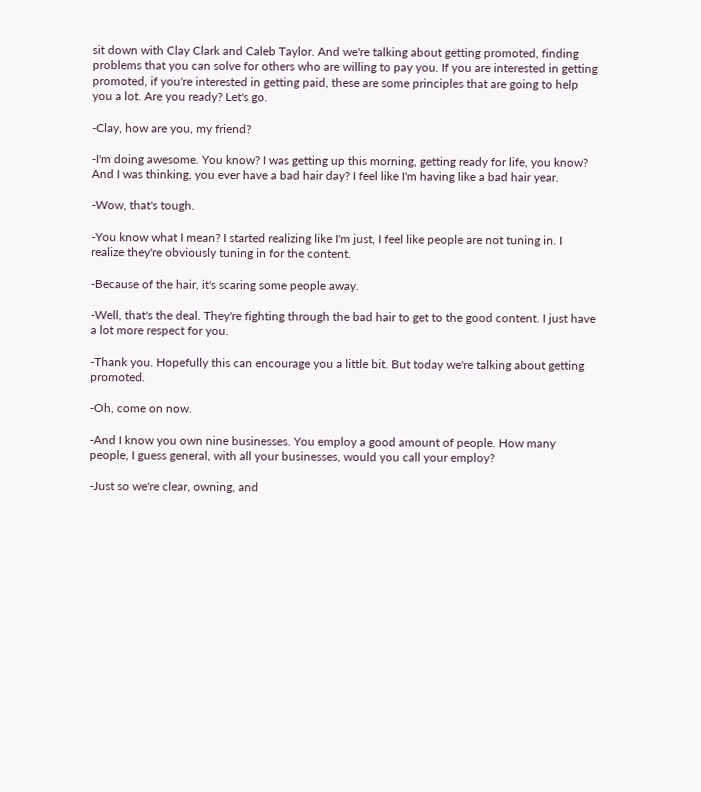sit down with Clay Clark and Caleb Taylor. And we're talking about getting promoted, finding problems that you can solve for others who are willing to pay you. If you are interested in getting promoted, if you're interested in getting paid, these are some principles that are going to help you a lot. Are you ready? Let's go.

-Clay, how are you, my friend?

-I'm doing awesome. You know? I was getting up this morning, getting ready for life, you know? And I was thinking, you ever have a bad hair day? I feel like I'm having like a bad hair year.

-Wow, that's tough.

-You know what I mean? I started realizing like I'm just, I feel like people are not tuning in. I realize they're obviously tuning in for the content.

-Because of the hair, it's scaring some people away.

-Well, that's the deal. They're fighting through the bad hair to get to the good content. I just have a lot more respect for you.

-Thank you. Hopefully this can encourage you a little bit. But today we're talking about getting promoted.

-Oh, come on now.

-And I know you own nine businesses. You employ a good amount of people. How many people, I guess general, with all your businesses, would you call your employ?

-Just so we're clear, owning, and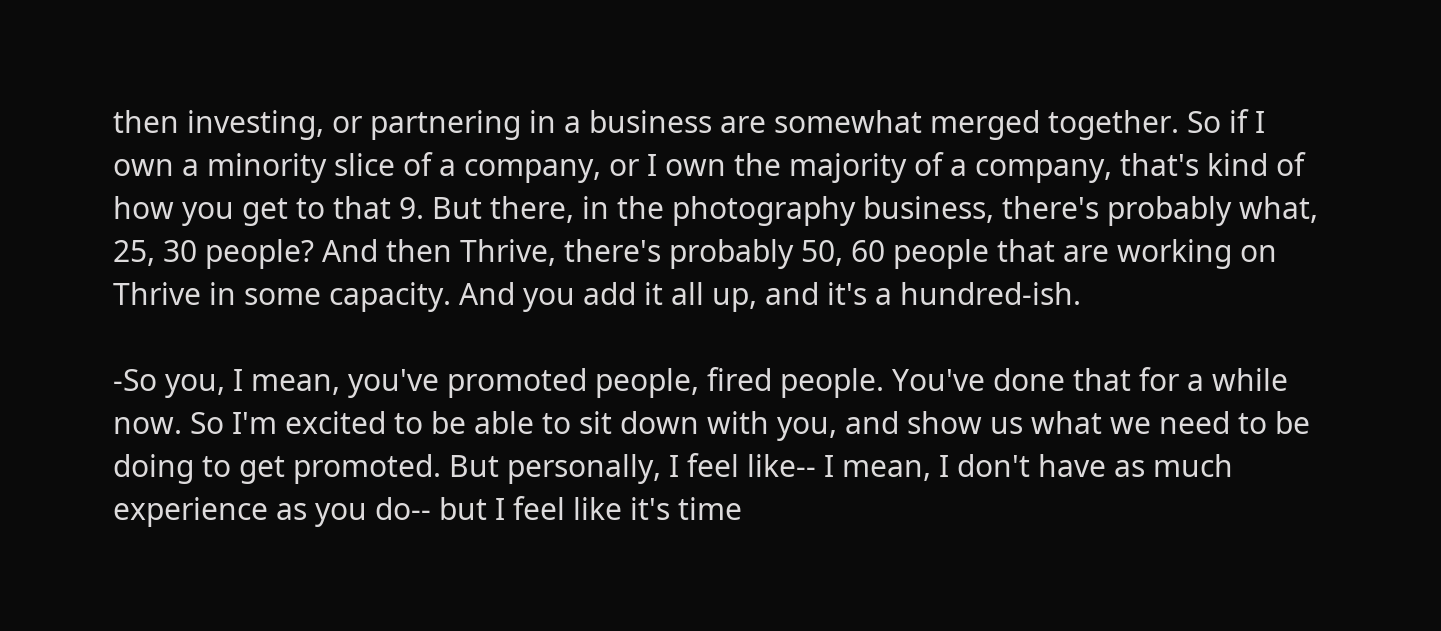then investing, or partnering in a business are somewhat merged together. So if I own a minority slice of a company, or I own the majority of a company, that's kind of how you get to that 9. But there, in the photography business, there's probably what, 25, 30 people? And then Thrive, there's probably 50, 60 people that are working on Thrive in some capacity. And you add it all up, and it's a hundred-ish.

-So you, I mean, you've promoted people, fired people. You've done that for a while now. So I'm excited to be able to sit down with you, and show us what we need to be doing to get promoted. But personally, I feel like-- I mean, I don't have as much experience as you do-- but I feel like it's time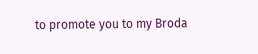to promote you to my Broda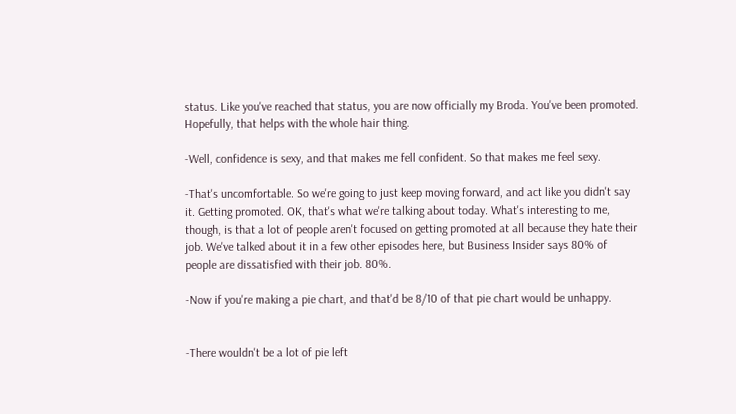status. Like you've reached that status, you are now officially my Broda. You've been promoted. Hopefully, that helps with the whole hair thing.

-Well, confidence is sexy, and that makes me fell confident. So that makes me feel sexy.

-That's uncomfortable. So we're going to just keep moving forward, and act like you didn't say it. Getting promoted. OK, that's what we're talking about today. What's interesting to me, though, is that a lot of people aren't focused on getting promoted at all because they hate their job. We've talked about it in a few other episodes here, but Business Insider says 80% of people are dissatisfied with their job. 80%.

-Now if you're making a pie chart, and that'd be 8/10 of that pie chart would be unhappy.


-There wouldn't be a lot of pie left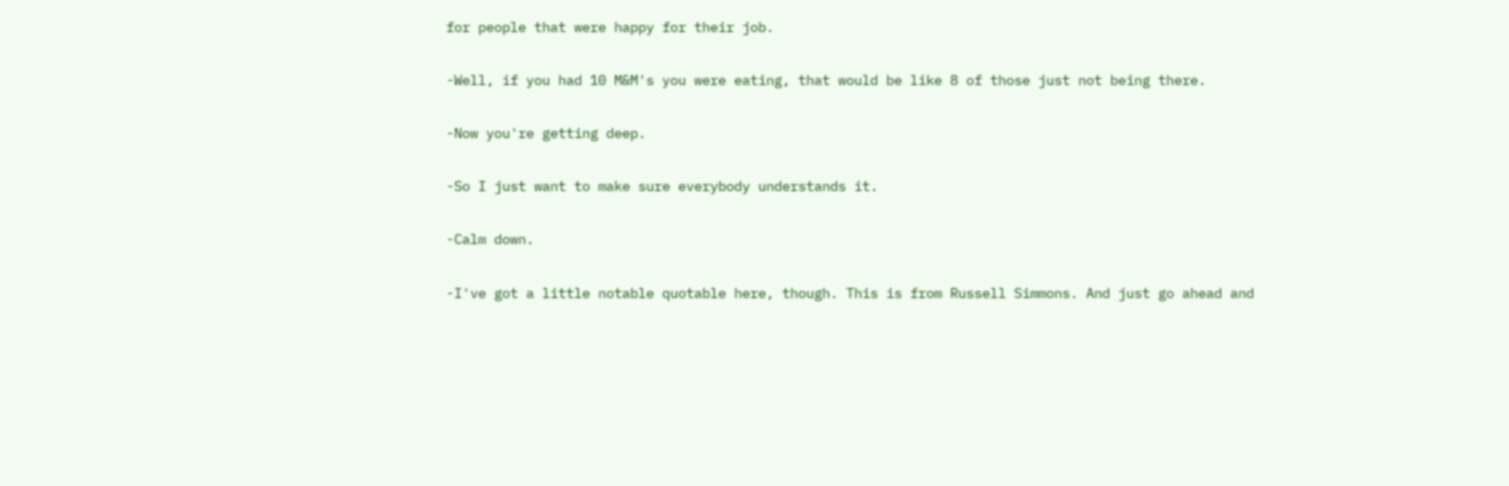for people that were happy for their job.

-Well, if you had 10 M&M's you were eating, that would be like 8 of those just not being there.

-Now you're getting deep.

-So I just want to make sure everybody understands it.

-Calm down.

-I've got a little notable quotable here, though. This is from Russell Simmons. And just go ahead and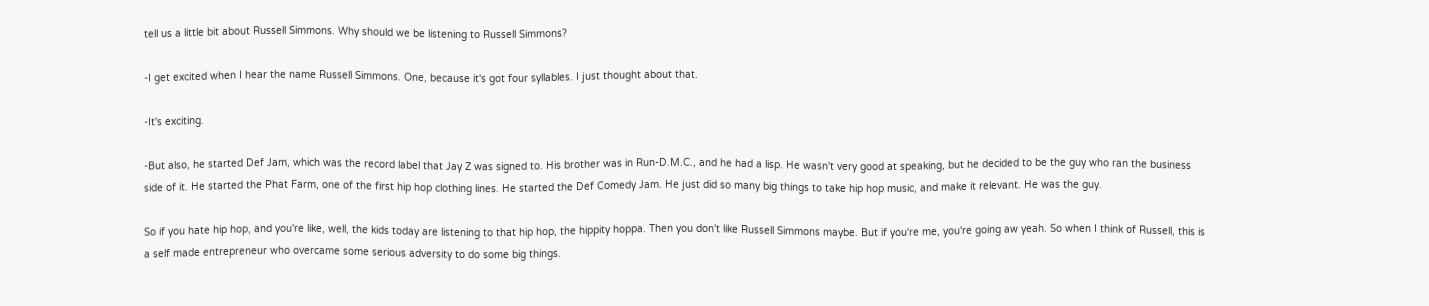tell us a little bit about Russell Simmons. Why should we be listening to Russell Simmons?

-I get excited when I hear the name Russell Simmons. One, because it's got four syllables. I just thought about that.

-It's exciting.

-But also, he started Def Jam, which was the record label that Jay Z was signed to. His brother was in Run-D.M.C., and he had a lisp. He wasn't very good at speaking, but he decided to be the guy who ran the business side of it. He started the Phat Farm, one of the first hip hop clothing lines. He started the Def Comedy Jam. He just did so many big things to take hip hop music, and make it relevant. He was the guy.

So if you hate hip hop, and you're like, well, the kids today are listening to that hip hop, the hippity hoppa. Then you don't like Russell Simmons maybe. But if you're me, you're going aw yeah. So when I think of Russell, this is a self made entrepreneur who overcame some serious adversity to do some big things.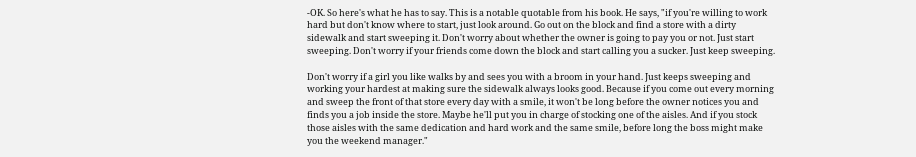-OK. So here's what he has to say. This is a notable quotable from his book. He says, "if you're willing to work hard but don't know where to start, just look around. Go out on the block and find a store with a dirty sidewalk and start sweeping it. Don't worry about whether the owner is going to pay you or not. Just start sweeping. Don't worry if your friends come down the block and start calling you a sucker. Just keep sweeping.

Don't worry if a girl you like walks by and sees you with a broom in your hand. Just keeps sweeping and working your hardest at making sure the sidewalk always looks good. Because if you come out every morning and sweep the front of that store every day with a smile, it won't be long before the owner notices you and finds you a job inside the store. Maybe he'll put you in charge of stocking one of the aisles. And if you stock those aisles with the same dedication and hard work and the same smile, before long the boss might make you the weekend manager."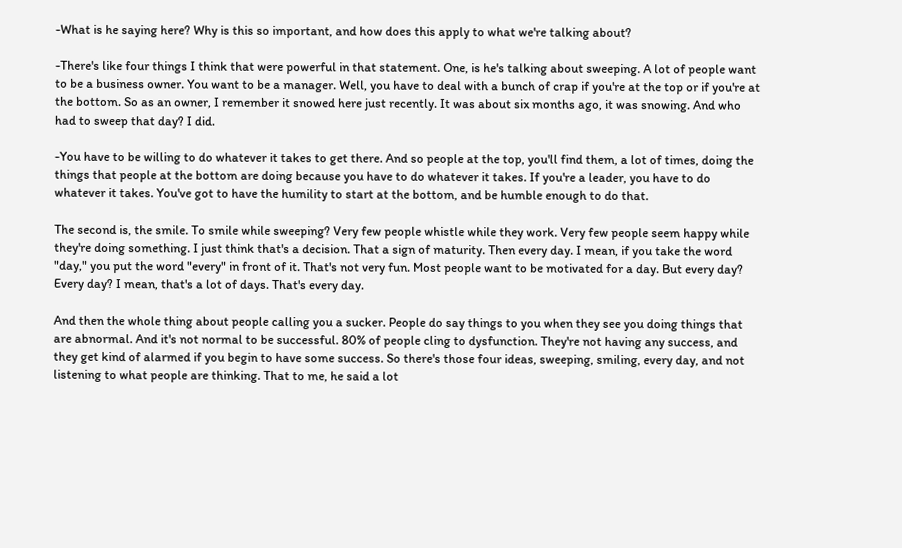-What is he saying here? Why is this so important, and how does this apply to what we're talking about?

-There's like four things I think that were powerful in that statement. One, is he's talking about sweeping. A lot of people want to be a business owner. You want to be a manager. Well, you have to deal with a bunch of crap if you're at the top or if you're at the bottom. So as an owner, I remember it snowed here just recently. It was about six months ago, it was snowing. And who had to sweep that day? I did.

-You have to be willing to do whatever it takes to get there. And so people at the top, you'll find them, a lot of times, doing the things that people at the bottom are doing because you have to do whatever it takes. If you're a leader, you have to do whatever it takes. You've got to have the humility to start at the bottom, and be humble enough to do that.

The second is, the smile. To smile while sweeping? Very few people whistle while they work. Very few people seem happy while they're doing something. I just think that's a decision. That a sign of maturity. Then every day. I mean, if you take the word "day," you put the word "every" in front of it. That's not very fun. Most people want to be motivated for a day. But every day? Every day? I mean, that's a lot of days. That's every day.

And then the whole thing about people calling you a sucker. People do say things to you when they see you doing things that are abnormal. And it's not normal to be successful. 80% of people cling to dysfunction. They're not having any success, and they get kind of alarmed if you begin to have some success. So there's those four ideas, sweeping, smiling, every day, and not listening to what people are thinking. That to me, he said a lot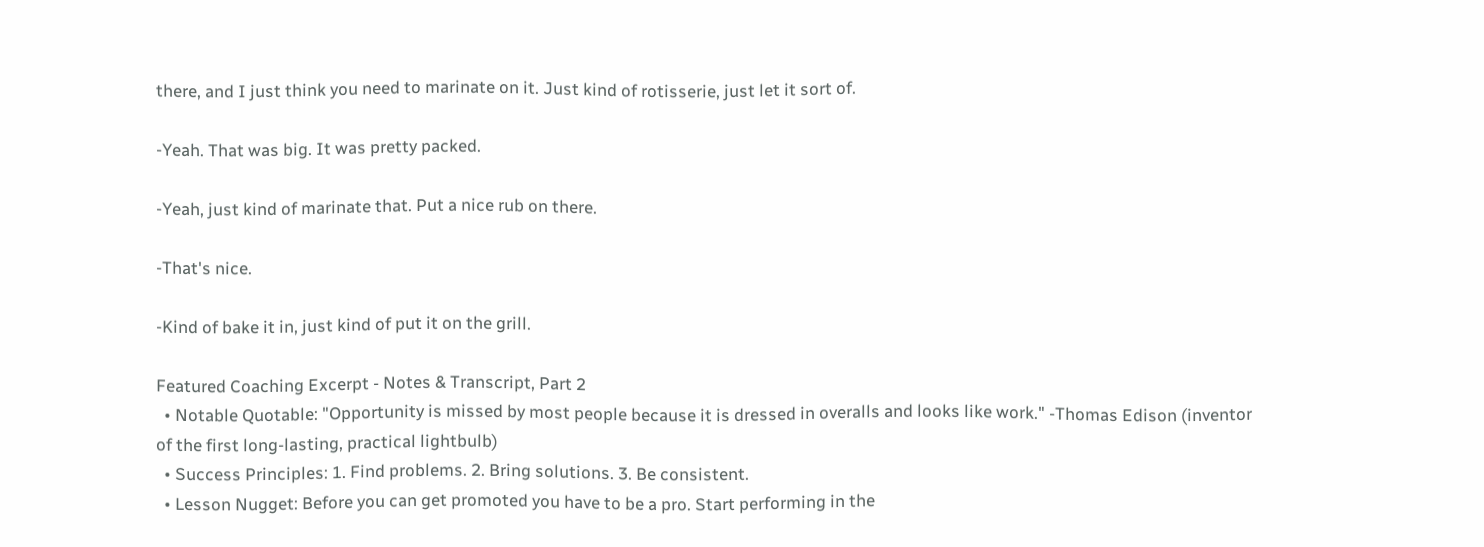there, and I just think you need to marinate on it. Just kind of rotisserie, just let it sort of.

-Yeah. That was big. It was pretty packed.

-Yeah, just kind of marinate that. Put a nice rub on there.

-That's nice.

-Kind of bake it in, just kind of put it on the grill.

Featured Coaching Excerpt - Notes & Transcript, Part 2
  • Notable Quotable: "Opportunity is missed by most people because it is dressed in overalls and looks like work." -Thomas Edison (inventor of the first long-lasting, practical lightbulb)
  • Success Principles: 1. Find problems. 2. Bring solutions. 3. Be consistent.
  • Lesson Nugget: Before you can get promoted you have to be a pro. Start performing in the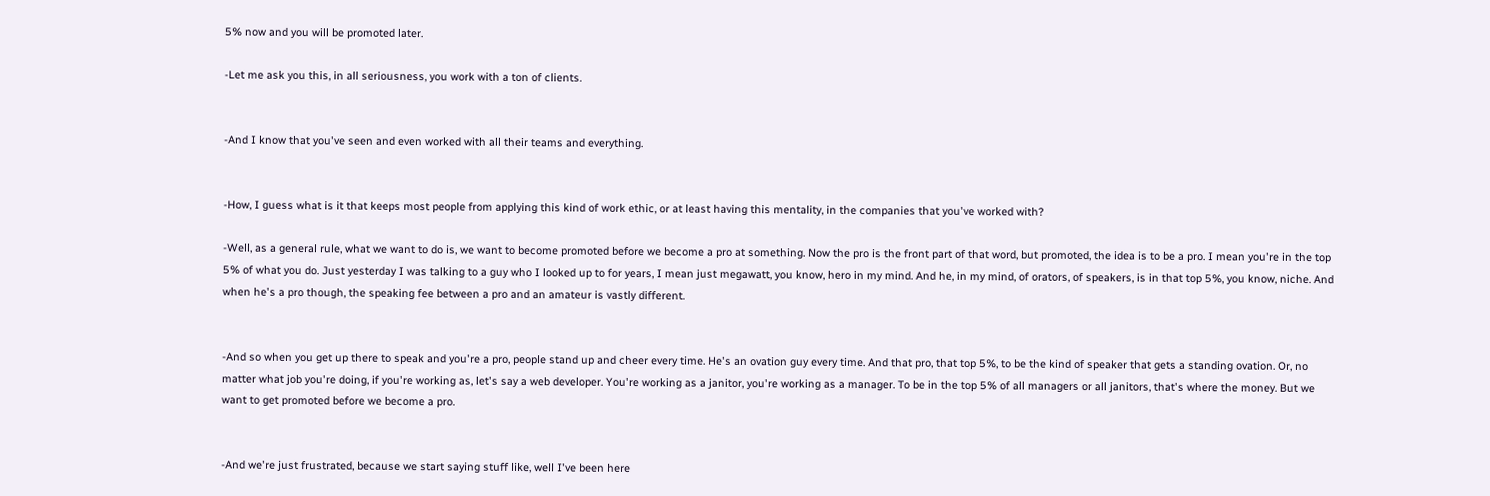5% now and you will be promoted later.

-Let me ask you this, in all seriousness, you work with a ton of clients.


-And I know that you've seen and even worked with all their teams and everything.


-How, I guess what is it that keeps most people from applying this kind of work ethic, or at least having this mentality, in the companies that you've worked with?

-Well, as a general rule, what we want to do is, we want to become promoted before we become a pro at something. Now the pro is the front part of that word, but promoted, the idea is to be a pro. I mean you're in the top 5% of what you do. Just yesterday I was talking to a guy who I looked up to for years, I mean just megawatt, you know, hero in my mind. And he, in my mind, of orators, of speakers, is in that top 5%, you know, niche. And when he's a pro though, the speaking fee between a pro and an amateur is vastly different.


-And so when you get up there to speak and you're a pro, people stand up and cheer every time. He's an ovation guy every time. And that pro, that top 5%, to be the kind of speaker that gets a standing ovation. Or, no matter what job you're doing, if you're working as, let's say a web developer. You're working as a janitor, you're working as a manager. To be in the top 5% of all managers or all janitors, that's where the money. But we want to get promoted before we become a pro.


-And we're just frustrated, because we start saying stuff like, well I've been here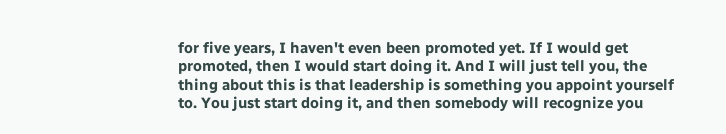for five years, I haven't even been promoted yet. If I would get promoted, then I would start doing it. And I will just tell you, the thing about this is that leadership is something you appoint yourself to. You just start doing it, and then somebody will recognize you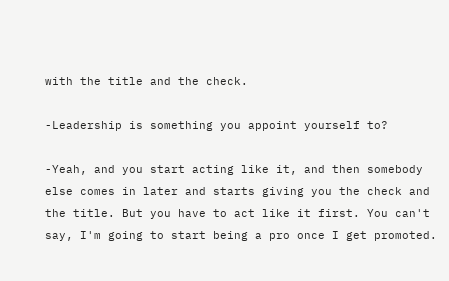with the title and the check.

-Leadership is something you appoint yourself to?

-Yeah, and you start acting like it, and then somebody else comes in later and starts giving you the check and the title. But you have to act like it first. You can't say, I'm going to start being a pro once I get promoted.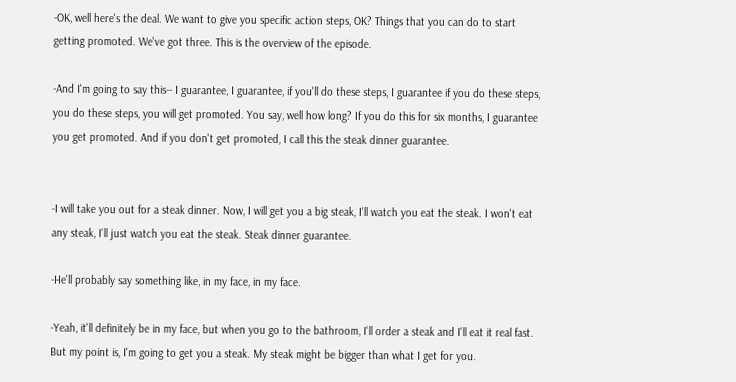-OK, well here's the deal. We want to give you specific action steps, OK? Things that you can do to start getting promoted. We've got three. This is the overview of the episode.

-And I'm going to say this-- I guarantee, I guarantee, if you'll do these steps, I guarantee if you do these steps, you do these steps, you will get promoted. You say, well how long? If you do this for six months, I guarantee you get promoted. And if you don't get promoted, I call this the steak dinner guarantee.


-I will take you out for a steak dinner. Now, I will get you a big steak, I'll watch you eat the steak. I won't eat any steak, I'll just watch you eat the steak. Steak dinner guarantee.

-He'll probably say something like, in my face, in my face.

-Yeah, it'll definitely be in my face, but when you go to the bathroom, I'll order a steak and I'll eat it real fast. But my point is, I'm going to get you a steak. My steak might be bigger than what I get for you.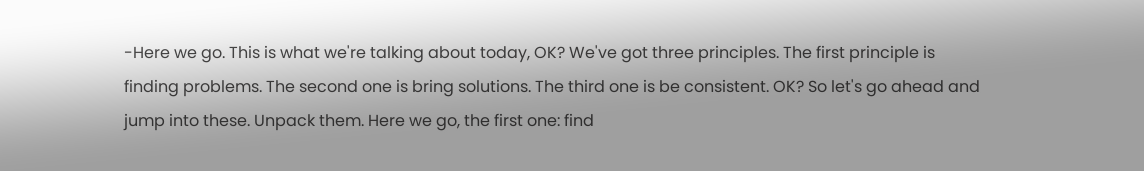-Here we go. This is what we're talking about today, OK? We've got three principles. The first principle is finding problems. The second one is bring solutions. The third one is be consistent. OK? So let's go ahead and jump into these. Unpack them. Here we go, the first one: find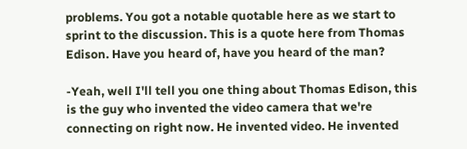problems. You got a notable quotable here as we start to sprint to the discussion. This is a quote here from Thomas Edison. Have you heard of, have you heard of the man?

-Yeah, well I'll tell you one thing about Thomas Edison, this is the guy who invented the video camera that we're connecting on right now. He invented video. He invented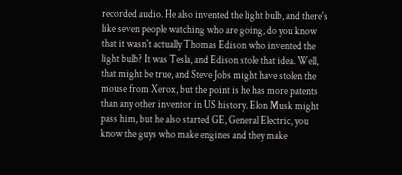recorded audio. He also invented the light bulb, and there's like seven people watching who are going, do you know that it wasn't actually Thomas Edison who invented the light bulb? It was Tesla, and Edison stole that idea. Well, that might be true, and Steve Jobs might have stolen the mouse from Xerox, but the point is he has more patents than any other inventor in US history. Elon Musk might pass him, but he also started GE, General Electric, you know the guys who make engines and they make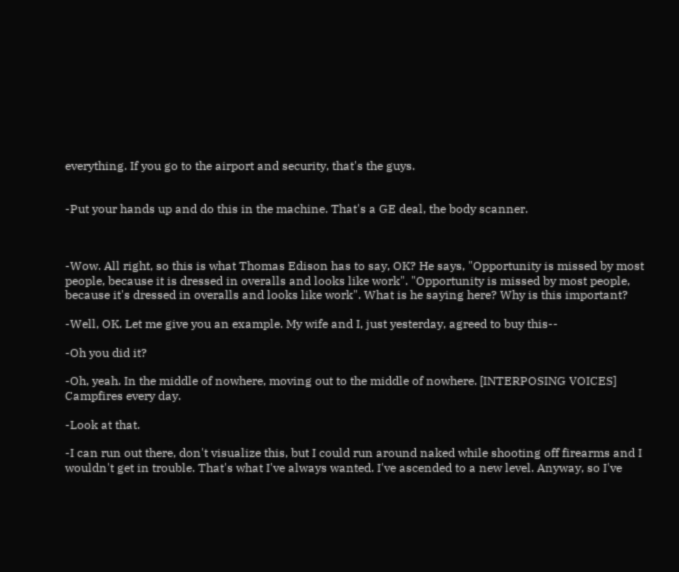everything. If you go to the airport and security, that's the guys.


-Put your hands up and do this in the machine. That's a GE deal, the body scanner.



-Wow. All right, so this is what Thomas Edison has to say, OK? He says, "Opportunity is missed by most people, because it is dressed in overalls and looks like work". "Opportunity is missed by most people, because it's dressed in overalls and looks like work". What is he saying here? Why is this important?

-Well, OK. Let me give you an example. My wife and I, just yesterday, agreed to buy this--

-Oh you did it?

-Oh, yeah. In the middle of nowhere, moving out to the middle of nowhere. [INTERPOSING VOICES] Campfires every day.

-Look at that.

-I can run out there, don't visualize this, but I could run around naked while shooting off firearms and I wouldn't get in trouble. That's what I've always wanted. I've ascended to a new level. Anyway, so I've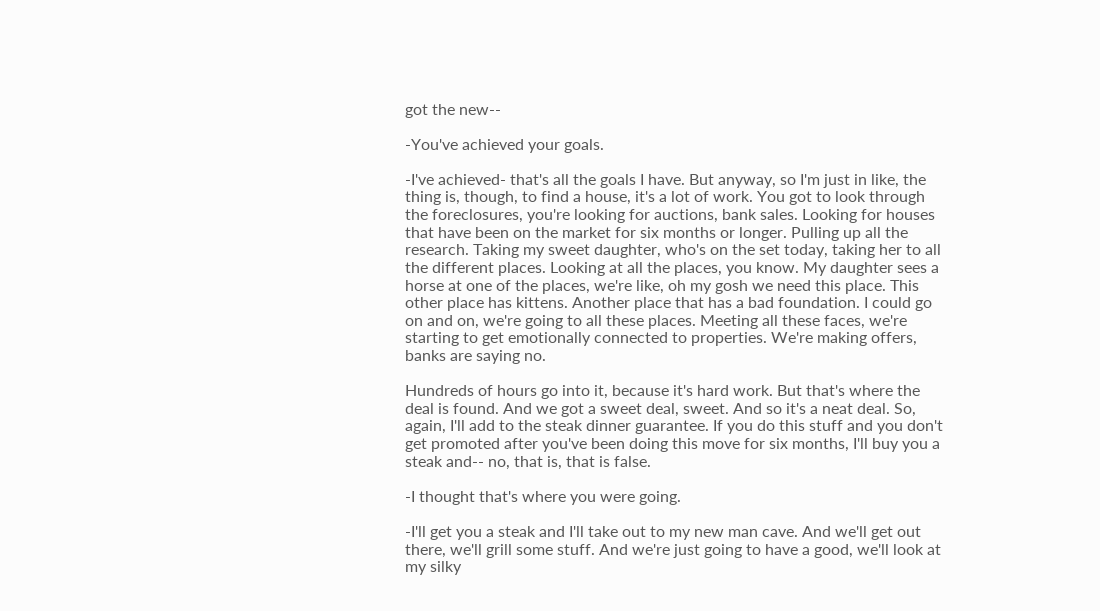got the new--

-You've achieved your goals.

-I've achieved- that's all the goals I have. But anyway, so I'm just in like, the thing is, though, to find a house, it's a lot of work. You got to look through the foreclosures, you're looking for auctions, bank sales. Looking for houses that have been on the market for six months or longer. Pulling up all the research. Taking my sweet daughter, who's on the set today, taking her to all the different places. Looking at all the places, you know. My daughter sees a horse at one of the places, we're like, oh my gosh we need this place. This other place has kittens. Another place that has a bad foundation. I could go on and on, we're going to all these places. Meeting all these faces, we're starting to get emotionally connected to properties. We're making offers, banks are saying no.

Hundreds of hours go into it, because it's hard work. But that's where the deal is found. And we got a sweet deal, sweet. And so it's a neat deal. So, again, I'll add to the steak dinner guarantee. If you do this stuff and you don't get promoted after you've been doing this move for six months, I'll buy you a steak and-- no, that is, that is false.

-I thought that's where you were going.

-I'll get you a steak and I'll take out to my new man cave. And we'll get out there, we'll grill some stuff. And we're just going to have a good, we'll look at my silky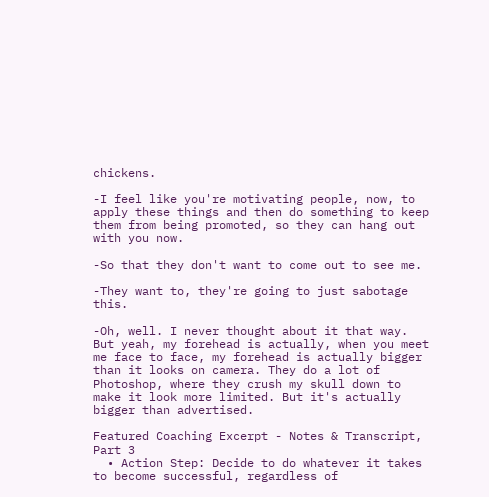chickens.

-I feel like you're motivating people, now, to apply these things and then do something to keep them from being promoted, so they can hang out with you now.

-So that they don't want to come out to see me.

-They want to, they're going to just sabotage this.

-Oh, well. I never thought about it that way. But yeah, my forehead is actually, when you meet me face to face, my forehead is actually bigger than it looks on camera. They do a lot of Photoshop, where they crush my skull down to make it look more limited. But it's actually bigger than advertised.

Featured Coaching Excerpt - Notes & Transcript, Part 3
  • Action Step: Decide to do whatever it takes to become successful, regardless of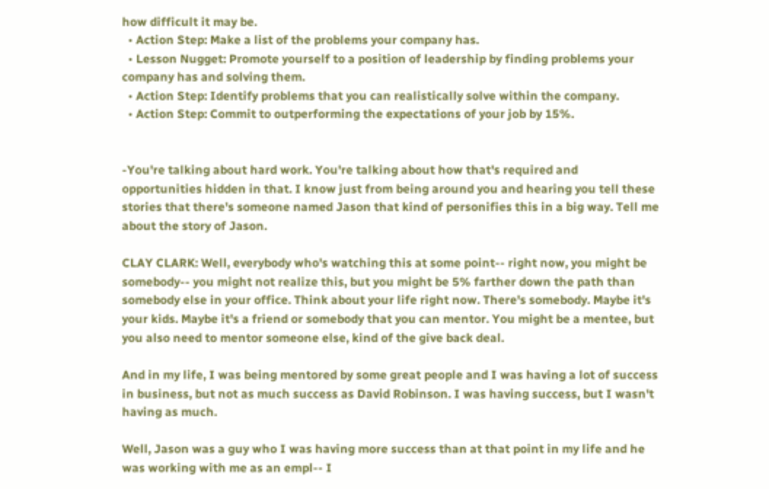how difficult it may be.
  • Action Step: Make a list of the problems your company has.
  • Lesson Nugget: Promote yourself to a position of leadership by finding problems your company has and solving them.
  • Action Step: Identify problems that you can realistically solve within the company.
  • Action Step: Commit to outperforming the expectations of your job by 15%.


-You're talking about hard work. You're talking about how that's required and opportunities hidden in that. I know just from being around you and hearing you tell these stories that there's someone named Jason that kind of personifies this in a big way. Tell me about the story of Jason.

CLAY CLARK: Well, everybody who's watching this at some point-- right now, you might be somebody-- you might not realize this, but you might be 5% farther down the path than somebody else in your office. Think about your life right now. There's somebody. Maybe it's your kids. Maybe it's a friend or somebody that you can mentor. You might be a mentee, but you also need to mentor someone else, kind of the give back deal.

And in my life, I was being mentored by some great people and I was having a lot of success in business, but not as much success as David Robinson. I was having success, but I wasn't having as much.

Well, Jason was a guy who I was having more success than at that point in my life and he was working with me as an empl-- I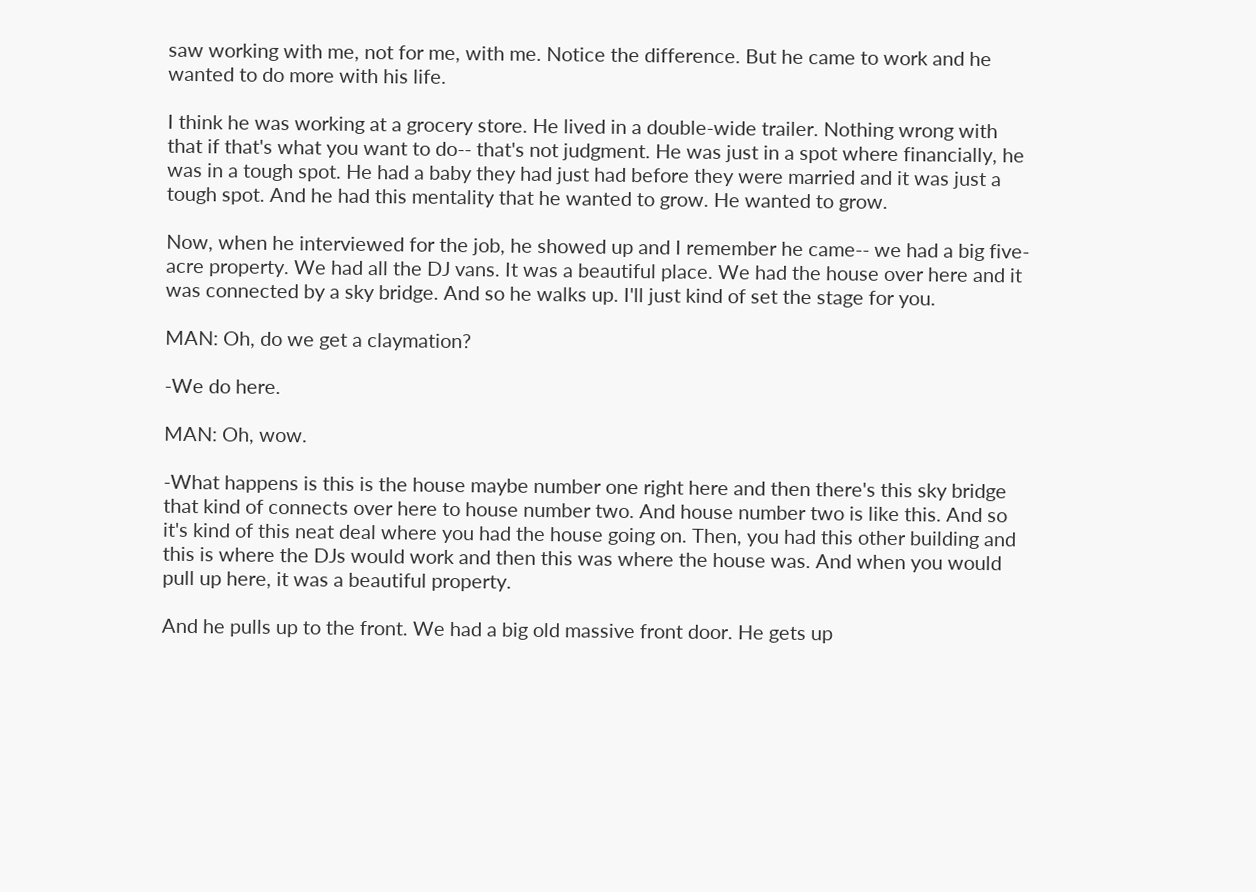saw working with me, not for me, with me. Notice the difference. But he came to work and he wanted to do more with his life.

I think he was working at a grocery store. He lived in a double-wide trailer. Nothing wrong with that if that's what you want to do-- that's not judgment. He was just in a spot where financially, he was in a tough spot. He had a baby they had just had before they were married and it was just a tough spot. And he had this mentality that he wanted to grow. He wanted to grow.

Now, when he interviewed for the job, he showed up and I remember he came-- we had a big five-acre property. We had all the DJ vans. It was a beautiful place. We had the house over here and it was connected by a sky bridge. And so he walks up. I'll just kind of set the stage for you.

MAN: Oh, do we get a claymation?

-We do here.

MAN: Oh, wow.

-What happens is this is the house maybe number one right here and then there's this sky bridge that kind of connects over here to house number two. And house number two is like this. And so it's kind of this neat deal where you had the house going on. Then, you had this other building and this is where the DJs would work and then this was where the house was. And when you would pull up here, it was a beautiful property.

And he pulls up to the front. We had a big old massive front door. He gets up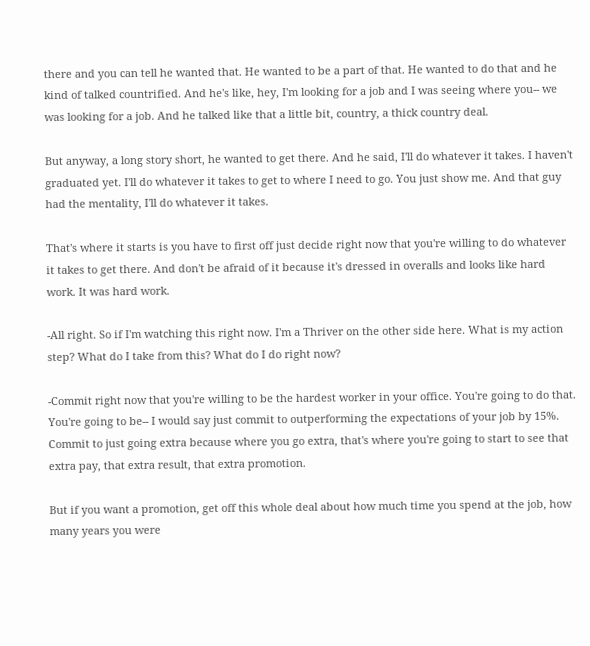there and you can tell he wanted that. He wanted to be a part of that. He wanted to do that and he kind of talked countrified. And he's like, hey, I'm looking for a job and I was seeing where you-- we was looking for a job. And he talked like that a little bit, country, a thick country deal.

But anyway, a long story short, he wanted to get there. And he said, I'll do whatever it takes. I haven't graduated yet. I'll do whatever it takes to get to where I need to go. You just show me. And that guy had the mentality, I'll do whatever it takes.

That's where it starts is you have to first off just decide right now that you're willing to do whatever it takes to get there. And don't be afraid of it because it's dressed in overalls and looks like hard work. It was hard work.

-All right. So if I'm watching this right now. I'm a Thriver on the other side here. What is my action step? What do I take from this? What do I do right now?

-Commit right now that you're willing to be the hardest worker in your office. You're going to do that. You're going to be-- I would say just commit to outperforming the expectations of your job by 15%. Commit to just going extra because where you go extra, that's where you're going to start to see that extra pay, that extra result, that extra promotion.

But if you want a promotion, get off this whole deal about how much time you spend at the job, how many years you were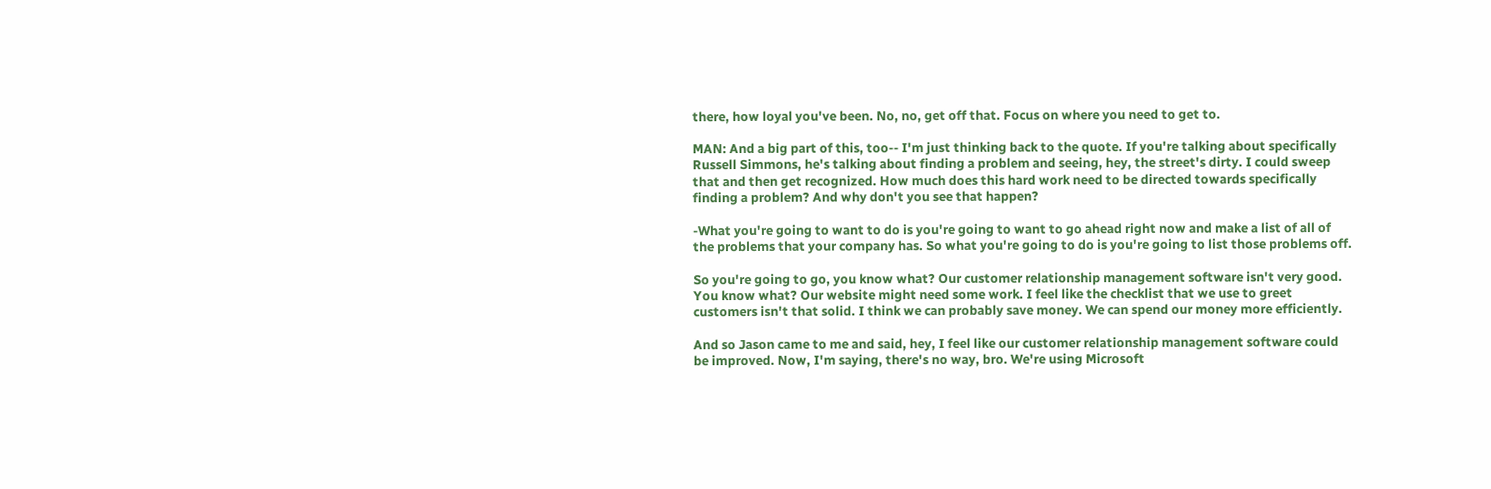there, how loyal you've been. No, no, get off that. Focus on where you need to get to.

MAN: And a big part of this, too-- I'm just thinking back to the quote. If you're talking about specifically Russell Simmons, he's talking about finding a problem and seeing, hey, the street's dirty. I could sweep that and then get recognized. How much does this hard work need to be directed towards specifically finding a problem? And why don't you see that happen?

-What you're going to want to do is you're going to want to go ahead right now and make a list of all of the problems that your company has. So what you're going to do is you're going to list those problems off.

So you're going to go, you know what? Our customer relationship management software isn't very good. You know what? Our website might need some work. I feel like the checklist that we use to greet customers isn't that solid. I think we can probably save money. We can spend our money more efficiently.

And so Jason came to me and said, hey, I feel like our customer relationship management software could be improved. Now, I'm saying, there's no way, bro. We're using Microsoft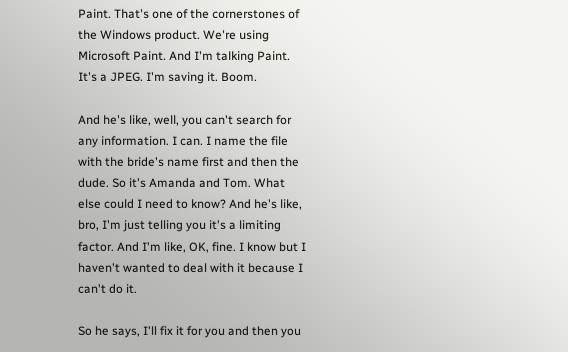Paint. That's one of the cornerstones of the Windows product. We're using Microsoft Paint. And I'm talking Paint. It's a JPEG. I'm saving it. Boom.

And he's like, well, you can't search for any information. I can. I name the file with the bride's name first and then the dude. So it's Amanda and Tom. What else could I need to know? And he's like, bro, I'm just telling you it's a limiting factor. And I'm like, OK, fine. I know but I haven't wanted to deal with it because I can't do it.

So he says, I'll fix it for you and then you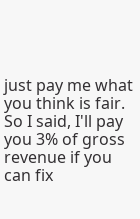just pay me what you think is fair. So I said, I'll pay you 3% of gross revenue if you can fix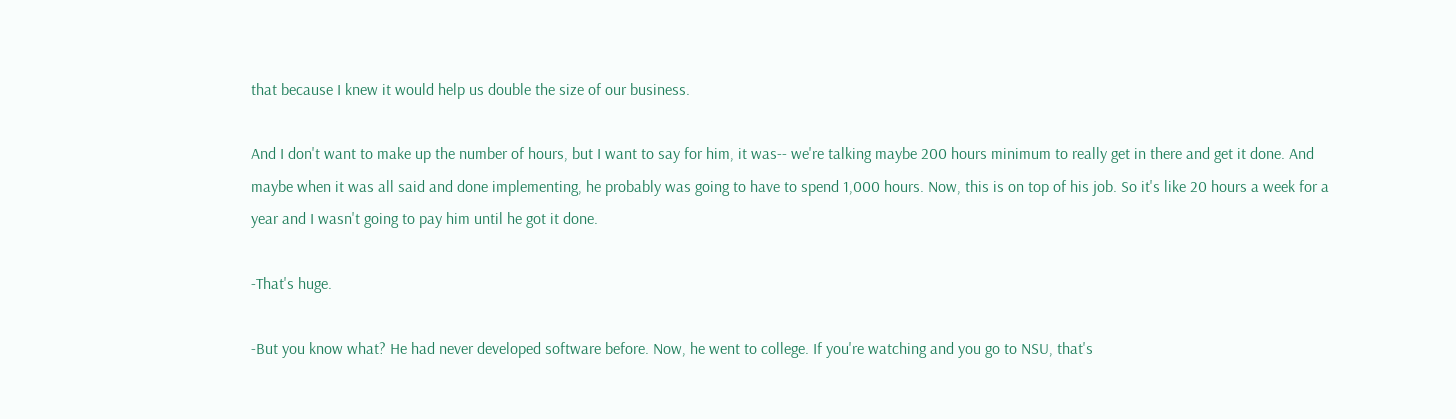that because I knew it would help us double the size of our business.

And I don't want to make up the number of hours, but I want to say for him, it was-- we're talking maybe 200 hours minimum to really get in there and get it done. And maybe when it was all said and done implementing, he probably was going to have to spend 1,000 hours. Now, this is on top of his job. So it's like 20 hours a week for a year and I wasn't going to pay him until he got it done.

-That's huge.

-But you know what? He had never developed software before. Now, he went to college. If you're watching and you go to NSU, that's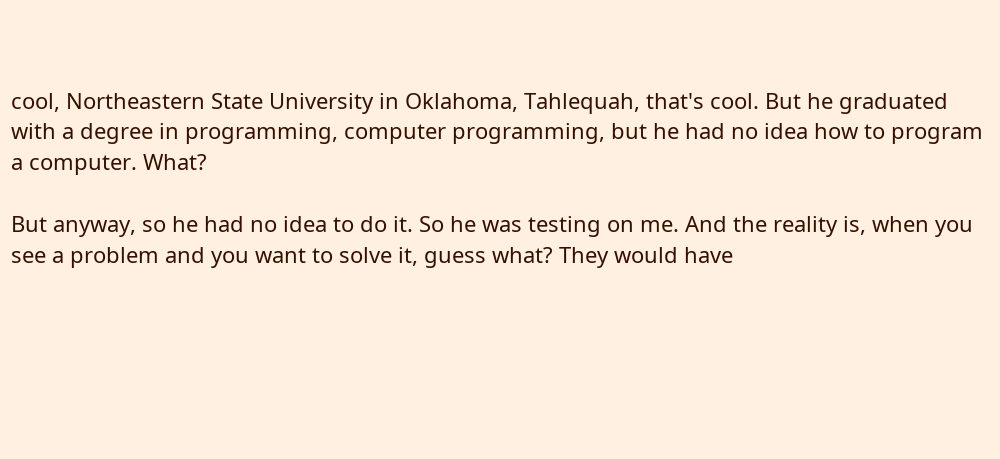cool, Northeastern State University in Oklahoma, Tahlequah, that's cool. But he graduated with a degree in programming, computer programming, but he had no idea how to program a computer. What?

But anyway, so he had no idea to do it. So he was testing on me. And the reality is, when you see a problem and you want to solve it, guess what? They would have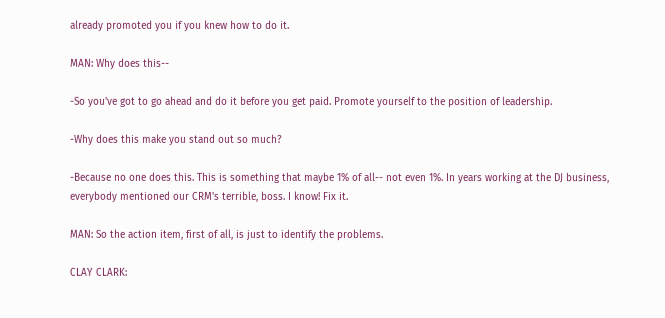already promoted you if you knew how to do it.

MAN: Why does this--

-So you've got to go ahead and do it before you get paid. Promote yourself to the position of leadership.

-Why does this make you stand out so much?

-Because no one does this. This is something that maybe 1% of all-- not even 1%. In years working at the DJ business, everybody mentioned our CRM's terrible, boss. I know! Fix it.

MAN: So the action item, first of all, is just to identify the problems.

CLAY CLARK: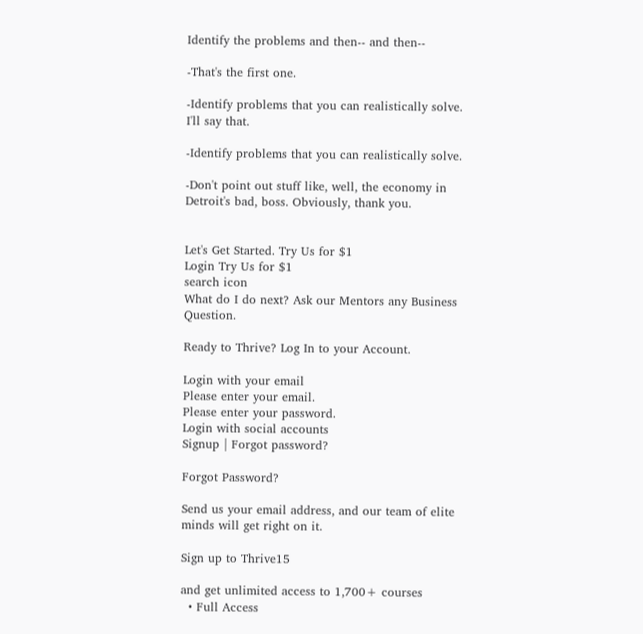Identify the problems and then-- and then--

-That's the first one.

-Identify problems that you can realistically solve. I'll say that.

-Identify problems that you can realistically solve.

-Don't point out stuff like, well, the economy in Detroit's bad, boss. Obviously, thank you.


Let's Get Started. Try Us for $1
Login Try Us for $1
search icon
What do I do next? Ask our Mentors any Business Question.

Ready to Thrive? Log In to your Account.

Login with your email
Please enter your email.
Please enter your password.
Login with social accounts
Signup | Forgot password?

Forgot Password?

Send us your email address, and our team of elite minds will get right on it.

Sign up to Thrive15

and get unlimited access to 1,700+ courses
  • Full Access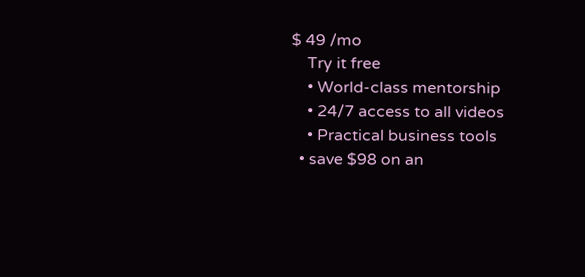$ 49 /mo
    Try it free
    • World-class mentorship
    • 24/7 access to all videos
    • Practical business tools
  • save $98 on an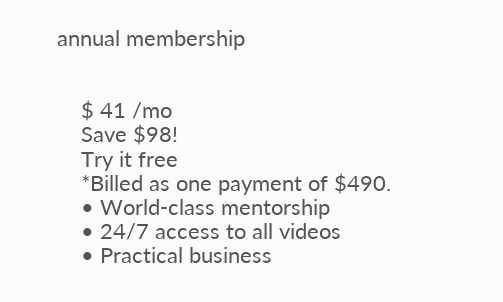annual membership


    $ 41 /mo
    Save $98!
    Try it free
    *Billed as one payment of $490.
    • World-class mentorship
    • 24/7 access to all videos
    • Practical business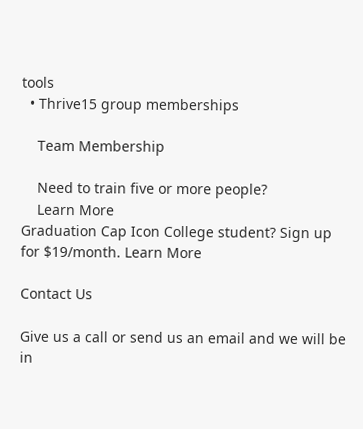tools
  • Thrive15 group memberships

    Team Membership

    Need to train five or more people?
    Learn More
Graduation Cap Icon College student? Sign up for $19/month. Learn More

Contact Us

Give us a call or send us an email and we will be in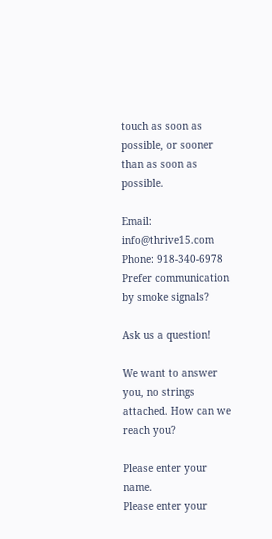touch as soon as possible, or sooner than as soon as possible.

Email: info@thrive15.com
Phone: 918-340-6978
Prefer communication by smoke signals?

Ask us a question!

We want to answer you, no strings attached. How can we reach you?

Please enter your name.
Please enter your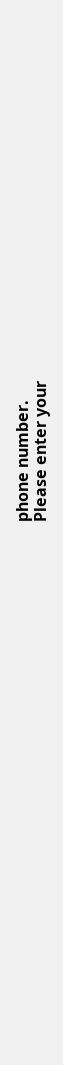phone number.
Please enter your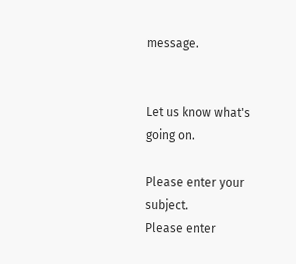message.


Let us know what's going on.

Please enter your subject.
Please enter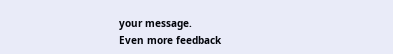your message.
Even more feedback